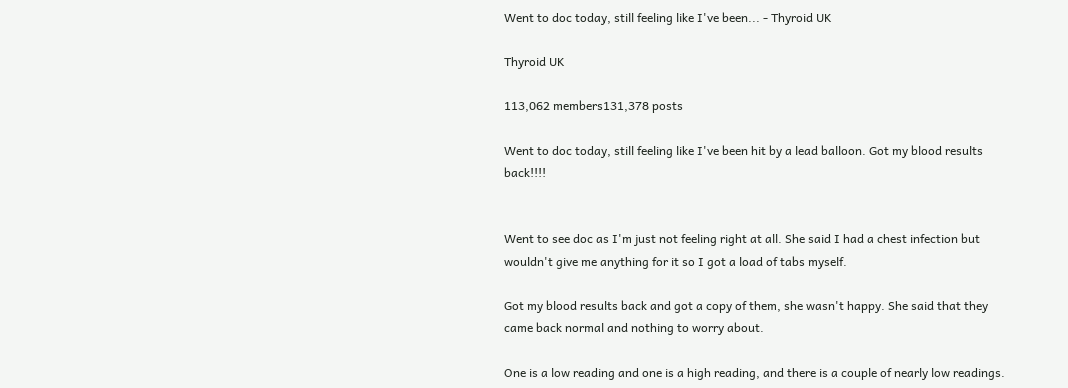Went to doc today, still feeling like I've been... - Thyroid UK

Thyroid UK

113,062 members131,378 posts

Went to doc today, still feeling like I've been hit by a lead balloon. Got my blood results back!!!!


Went to see doc as I'm just not feeling right at all. She said I had a chest infection but wouldn't give me anything for it so I got a load of tabs myself.

Got my blood results back and got a copy of them, she wasn't happy. She said that they came back normal and nothing to worry about.

One is a low reading and one is a high reading, and there is a couple of nearly low readings.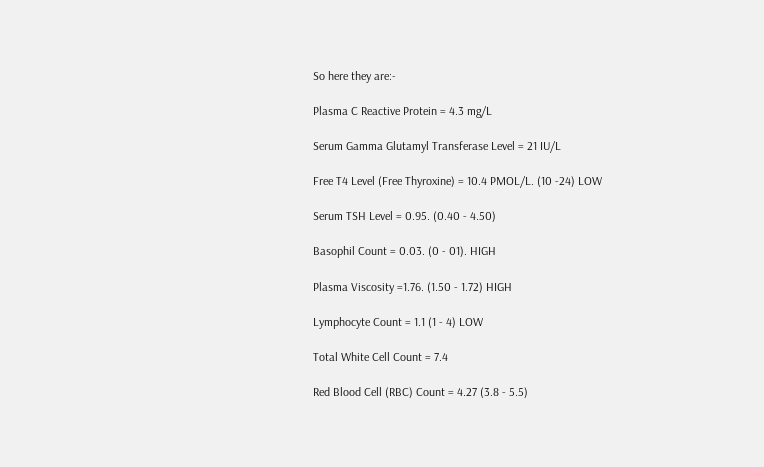So here they are:-

Plasma C Reactive Protein = 4.3 mg/L

Serum Gamma Glutamyl Transferase Level = 21 IU/L

Free T4 Level (Free Thyroxine) = 10.4 PMOL/L. (10 -24) LOW

Serum TSH Level = 0.95. (0.40 - 4.50)

Basophil Count = 0.03. (0 - 01). HIGH

Plasma Viscosity =1.76. (1.50 - 1.72) HIGH

Lymphocyte Count = 1.1 (1 - 4) LOW

Total White Cell Count = 7.4

Red Blood Cell (RBC) Count = 4.27 (3.8 - 5.5)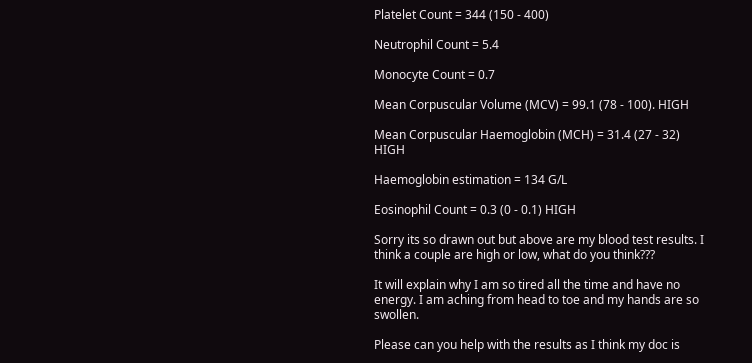Platelet Count = 344 (150 - 400)

Neutrophil Count = 5.4

Monocyte Count = 0.7

Mean Corpuscular Volume (MCV) = 99.1 (78 - 100). HIGH

Mean Corpuscular Haemoglobin (MCH) = 31.4 (27 - 32) HIGH

Haemoglobin estimation = 134 G/L

Eosinophil Count = 0.3 (0 - 0.1) HIGH

Sorry its so drawn out but above are my blood test results. I think a couple are high or low, what do you think???

It will explain why I am so tired all the time and have no energy. I am aching from head to toe and my hands are so swollen.

Please can you help with the results as I think my doc is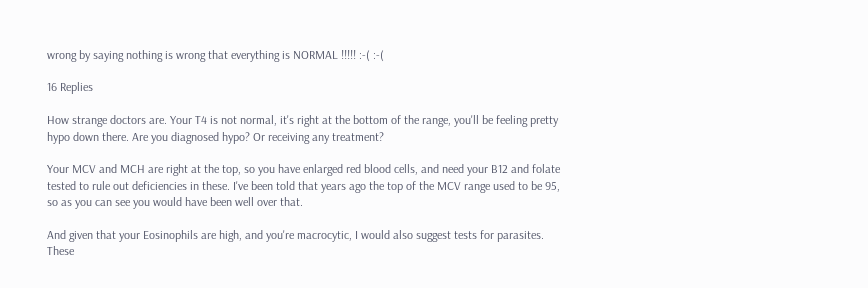wrong by saying nothing is wrong that everything is NORMAL !!!!! :-( :-(

16 Replies

How strange doctors are. Your T4 is not normal, it's right at the bottom of the range, you'll be feeling pretty hypo down there. Are you diagnosed hypo? Or receiving any treatment?

Your MCV and MCH are right at the top, so you have enlarged red blood cells, and need your B12 and folate tested to rule out deficiencies in these. I've been told that years ago the top of the MCV range used to be 95, so as you can see you would have been well over that.

And given that your Eosinophils are high, and you're macrocytic, I would also suggest tests for parasites. These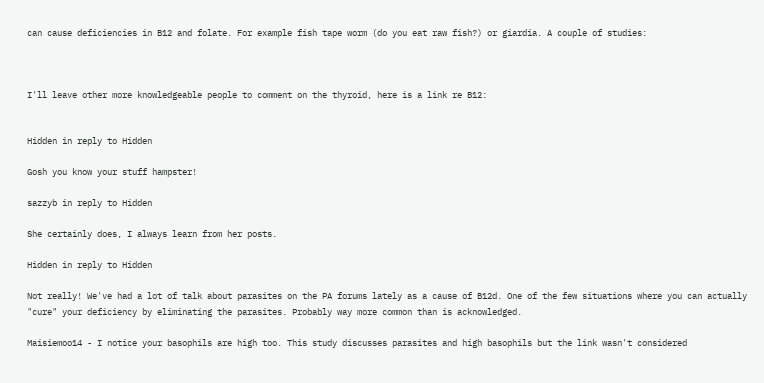can cause deficiencies in B12 and folate. For example fish tape worm (do you eat raw fish?) or giardia. A couple of studies:



I'll leave other more knowledgeable people to comment on the thyroid, here is a link re B12:


Hidden in reply to Hidden

Gosh you know your stuff hampster!

sazzyb in reply to Hidden

She certainly does, I always learn from her posts.

Hidden in reply to Hidden

Not really! We've had a lot of talk about parasites on the PA forums lately as a cause of B12d. One of the few situations where you can actually "cure" your deficiency by eliminating the parasites. Probably way more common than is acknowledged.

Maisiemoo14 - I notice your basophils are high too. This study discusses parasites and high basophils but the link wasn't considered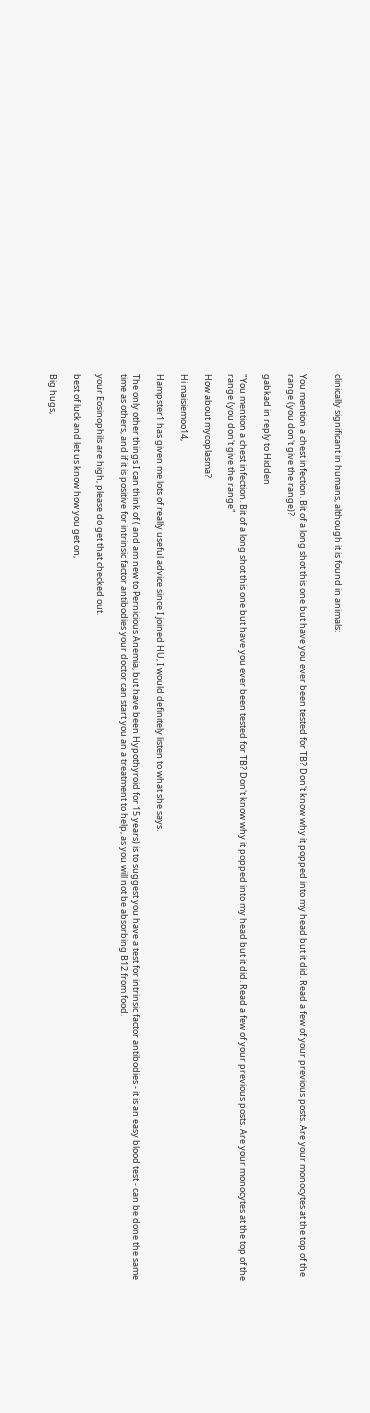clinically significant in humans, although it is found in animals:


You mention a chest infection. Bit of a long shot this one but have you ever been tested for TB? Don't know why it popped into my head but it did. Read a few of your previous posts. Are your monocytes at the top of the range (you don't give the range)?

gabkad in reply to Hidden

"You mention a chest infection. Bit of a long shot this one but have you ever been tested for TB? Don't know why it popped into my head but it did. Read a few of your previous posts. Are your monocytes at the top of the range (you don't give the range"

How about mycoplasma?

Hi maisiemoo14,

Hampster1 has given me lots of really useful advice since I joined HU, I would definitely listen to what she says.

The only other things I can think of ( and am new to Pernicious Anemia, but have been Hypothyroid for 15 years) is to suggest you have a test for intrinsic factor antibodies - it is an easy blood test - can be done the same time as others, and if it is positive for intrinsic factor antibodies your doctor can start you an a treatment to help, as you will not be absorbing B12 from food.

your Eosinophils are high, please do get that checked out.

best of luck and let us know how you get on,

Big hugs,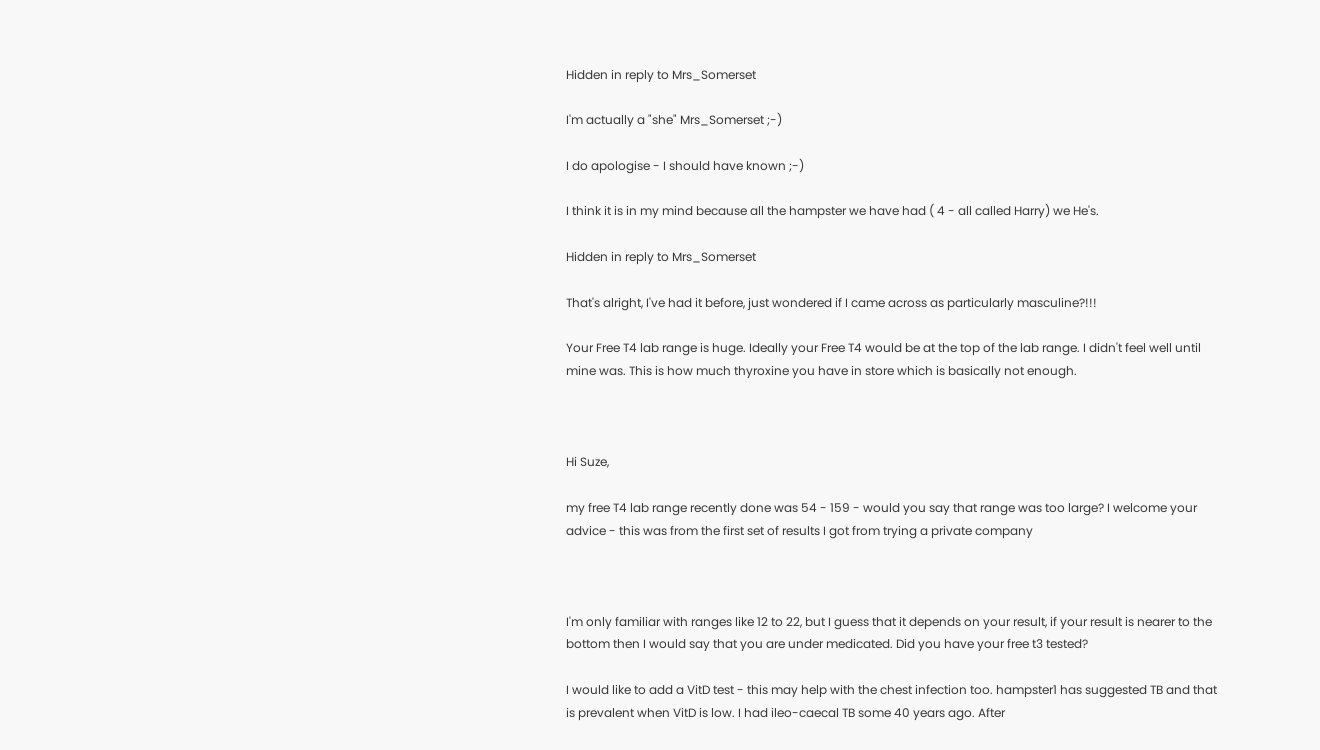Hidden in reply to Mrs_Somerset

I'm actually a "she" Mrs_Somerset ;-)

I do apologise - I should have known ;-)

I think it is in my mind because all the hampster we have had ( 4 - all called Harry) we He's.

Hidden in reply to Mrs_Somerset

That's alright, I've had it before, just wondered if I came across as particularly masculine?!!!

Your Free T4 lab range is huge. Ideally your Free T4 would be at the top of the lab range. I didn't feel well until mine was. This is how much thyroxine you have in store which is basically not enough.



Hi Suze,

my free T4 lab range recently done was 54 - 159 - would you say that range was too large? I welcome your advice - this was from the first set of results I got from trying a private company



I'm only familiar with ranges like 12 to 22, but I guess that it depends on your result, if your result is nearer to the bottom then I would say that you are under medicated. Did you have your free t3 tested?

I would like to add a VitD test - this may help with the chest infection too. hampster1 has suggested TB and that is prevalent when VitD is low. I had ileo-caecal TB some 40 years ago. After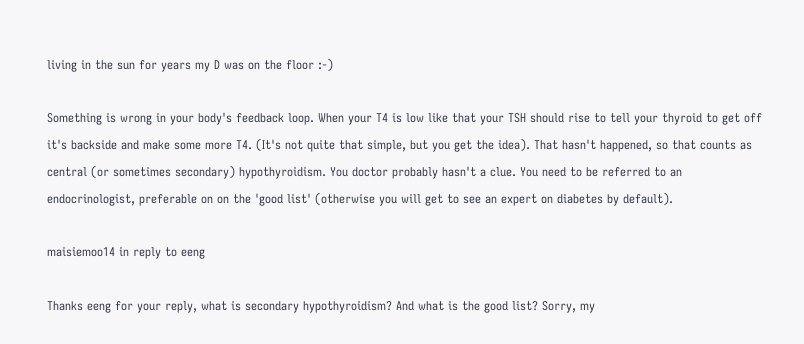living in the sun for years my D was on the floor :-)

Something is wrong in your body's feedback loop. When your T4 is low like that your TSH should rise to tell your thyroid to get off it's backside and make some more T4. (It's not quite that simple, but you get the idea). That hasn't happened, so that counts as central (or sometimes secondary) hypothyroidism. You doctor probably hasn't a clue. You need to be referred to an endocrinologist, preferable on on the 'good list' (otherwise you will get to see an expert on diabetes by default).

maisiemoo14 in reply to eeng

Thanks eeng for your reply, what is secondary hypothyroidism? And what is the good list? Sorry, my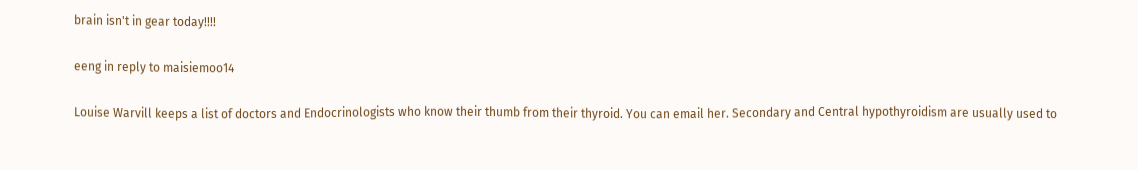brain isn't in gear today!!!!

eeng in reply to maisiemoo14

Louise Warvill keeps a list of doctors and Endocrinologists who know their thumb from their thyroid. You can email her. Secondary and Central hypothyroidism are usually used to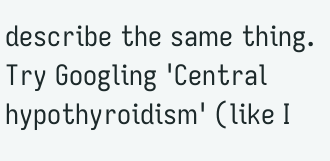describe the same thing. Try Googling 'Central hypothyroidism' (like I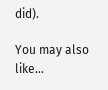did).

You may also like...